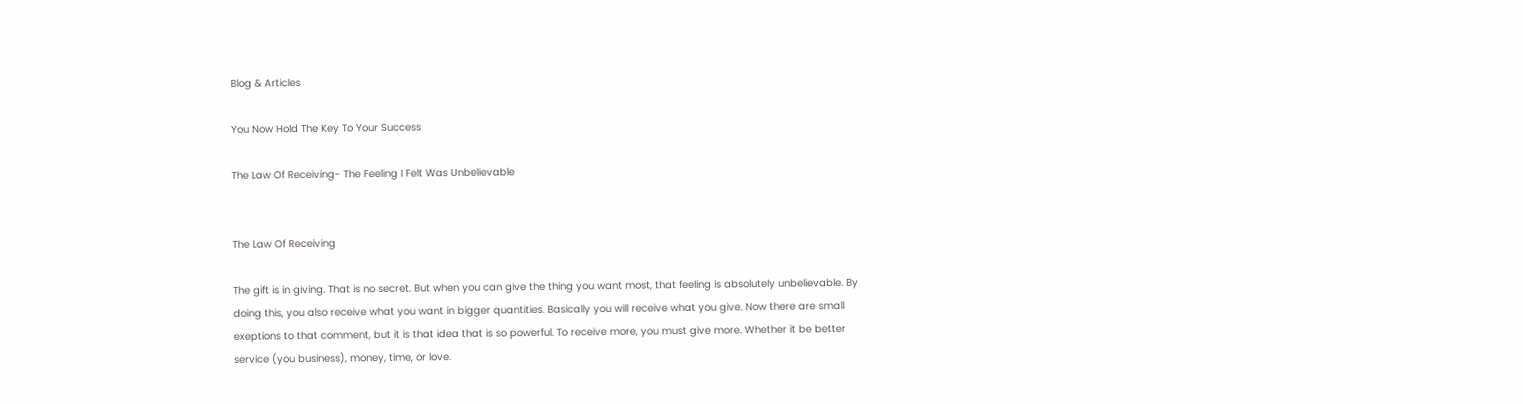Blog & Articles

You Now Hold The Key To Your Success

The Law Of Receiving- The Feeling I Felt Was Unbelievable


The Law Of Receiving

The gift is in giving. That is no secret. But when you can give the thing you want most, that feeling is absolutely unbelievable. By doing this, you also receive what you want in bigger quantities. Basically you will receive what you give. Now there are small exeptions to that comment, but it is that idea that is so powerful. To receive more, you must give more. Whether it be better service (you business), money, time, or love.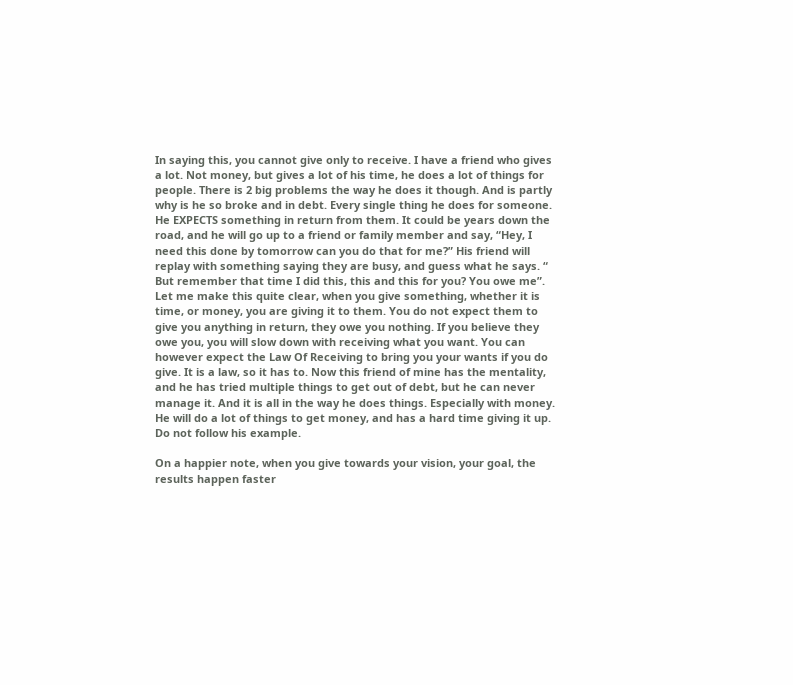In saying this, you cannot give only to receive. I have a friend who gives a lot. Not money, but gives a lot of his time, he does a lot of things for people. There is 2 big problems the way he does it though. And is partly why is he so broke and in debt. Every single thing he does for someone. He EXPECTS something in return from them. It could be years down the road, and he will go up to a friend or family member and say, “Hey, I need this done by tomorrow can you do that for me?” His friend will replay with something saying they are busy, and guess what he says. “ But remember that time I did this, this and this for you? You owe me”. Let me make this quite clear, when you give something, whether it is time, or money, you are giving it to them. You do not expect them to give you anything in return, they owe you nothing. If you believe they owe you, you will slow down with receiving what you want. You can however expect the Law Of Receiving to bring you your wants if you do give. It is a law, so it has to. Now this friend of mine has the mentality, and he has tried multiple things to get out of debt, but he can never manage it. And it is all in the way he does things. Especially with money. He will do a lot of things to get money, and has a hard time giving it up. Do not follow his example.

On a happier note, when you give towards your vision, your goal, the results happen faster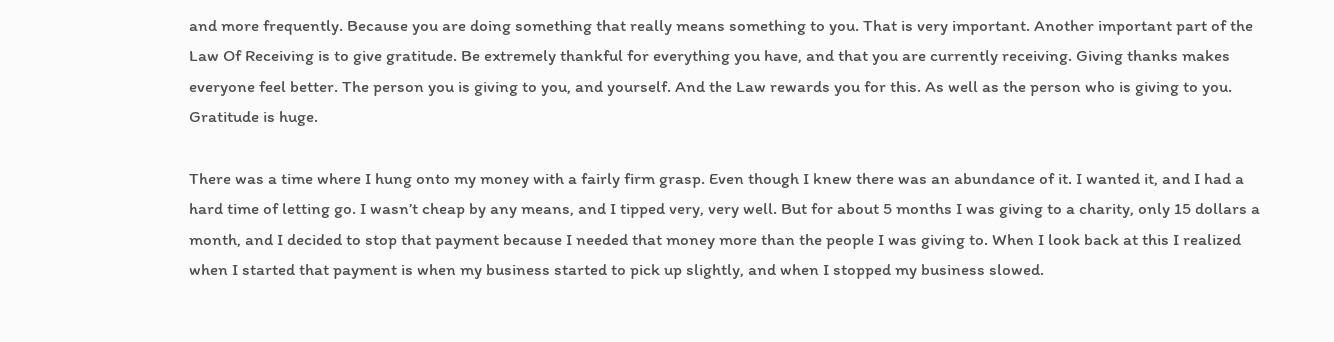and more frequently. Because you are doing something that really means something to you. That is very important. Another important part of the Law Of Receiving is to give gratitude. Be extremely thankful for everything you have, and that you are currently receiving. Giving thanks makes everyone feel better. The person you is giving to you, and yourself. And the Law rewards you for this. As well as the person who is giving to you. Gratitude is huge.

There was a time where I hung onto my money with a fairly firm grasp. Even though I knew there was an abundance of it. I wanted it, and I had a hard time of letting go. I wasn’t cheap by any means, and I tipped very, very well. But for about 5 months I was giving to a charity, only 15 dollars a month, and I decided to stop that payment because I needed that money more than the people I was giving to. When I look back at this I realized when I started that payment is when my business started to pick up slightly, and when I stopped my business slowed.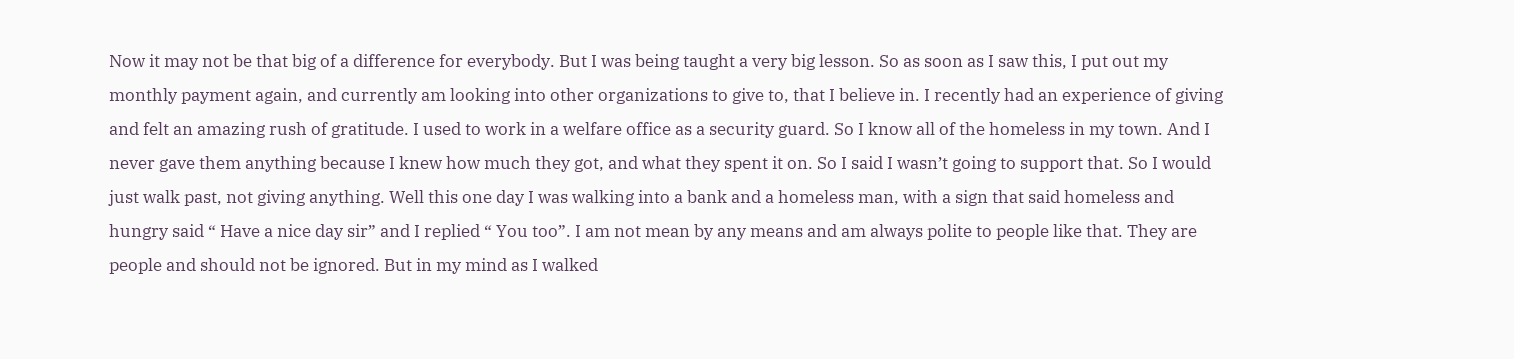Now it may not be that big of a difference for everybody. But I was being taught a very big lesson. So as soon as I saw this, I put out my monthly payment again, and currently am looking into other organizations to give to, that I believe in. I recently had an experience of giving and felt an amazing rush of gratitude. I used to work in a welfare office as a security guard. So I know all of the homeless in my town. And I never gave them anything because I knew how much they got, and what they spent it on. So I said I wasn’t going to support that. So I would just walk past, not giving anything. Well this one day I was walking into a bank and a homeless man, with a sign that said homeless and hungry said “ Have a nice day sir” and I replied “ You too”. I am not mean by any means and am always polite to people like that. They are people and should not be ignored. But in my mind as I walked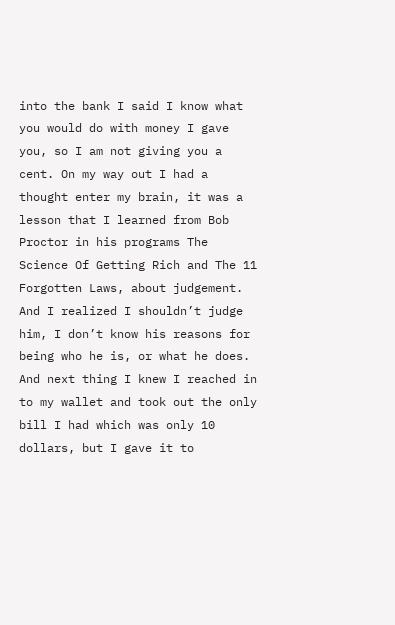into the bank I said I know what you would do with money I gave you, so I am not giving you a cent. On my way out I had a thought enter my brain, it was a lesson that I learned from Bob Proctor in his programs The Science Of Getting Rich and The 11 Forgotten Laws, about judgement. And I realized I shouldn’t judge him, I don’t know his reasons for being who he is, or what he does. And next thing I knew I reached in to my wallet and took out the only bill I had which was only 10 dollars, but I gave it to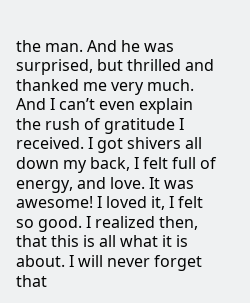the man. And he was surprised, but thrilled and thanked me very much. And I can’t even explain the rush of gratitude I received. I got shivers all down my back, I felt full of energy, and love. It was awesome! I loved it, I felt so good. I realized then, that this is all what it is about. I will never forget that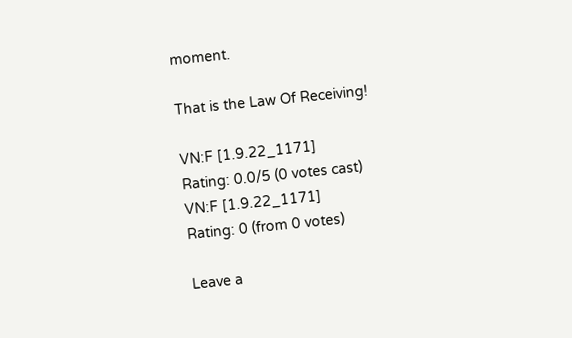moment.

That is the Law Of Receiving!

VN:F [1.9.22_1171]
Rating: 0.0/5 (0 votes cast)
VN:F [1.9.22_1171]
Rating: 0 (from 0 votes)

Leave a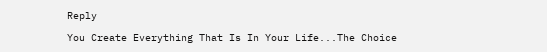Reply

You Create Everything That Is In Your Life...The Choice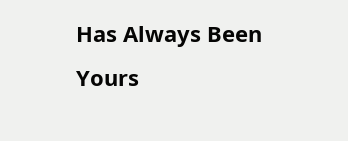Has Always Been Yours